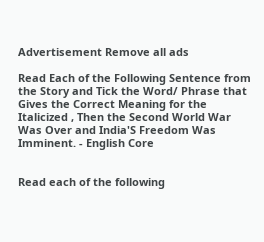Advertisement Remove all ads

Read Each of the Following Sentence from the Story and Tick the Word/ Phrase that Gives the Correct Meaning for the Italicized , Then the Second World War Was Over and India'S Freedom Was Imminent. - English Core


Read each of the following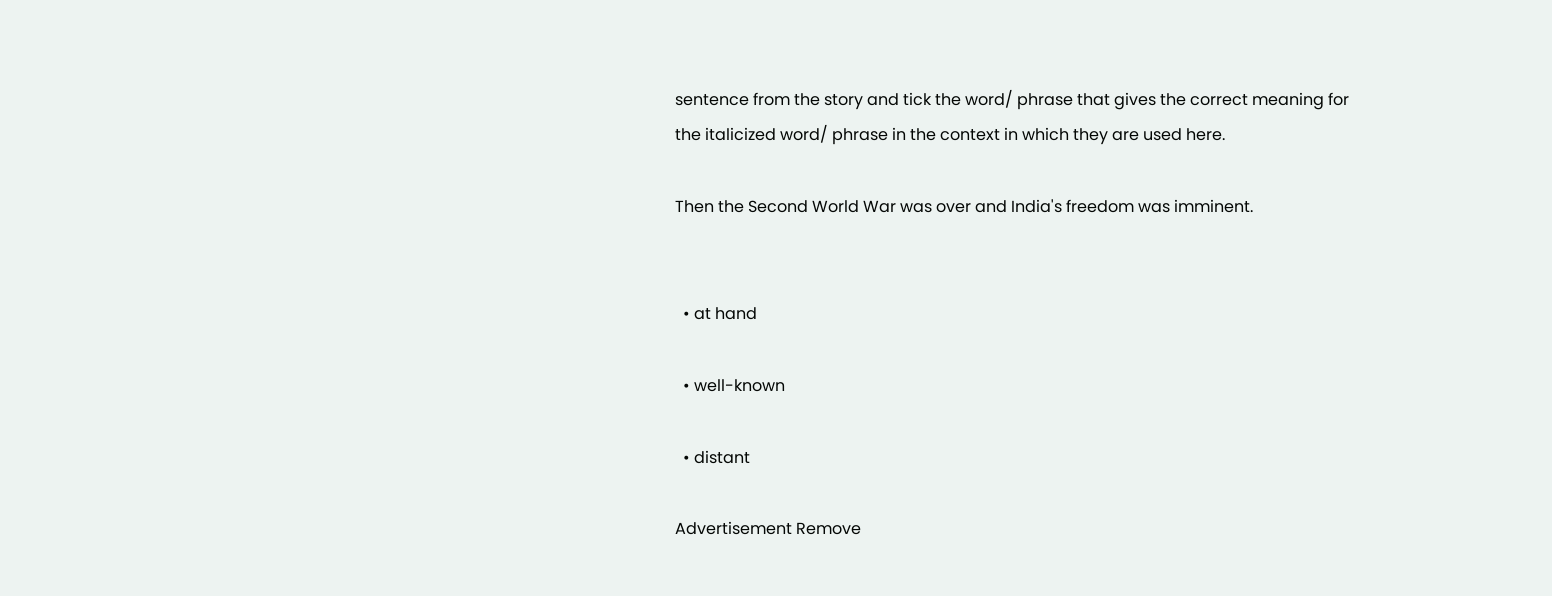sentence from the story and tick the word/ phrase that gives the correct meaning for the italicized word/ phrase in the context in which they are used here.

Then the Second World War was over and India's freedom was imminent.


  • at hand

  • well-known

  • distant

Advertisement Remove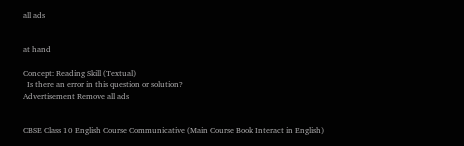all ads


at hand

Concept: Reading Skill (Textual)
  Is there an error in this question or solution?
Advertisement Remove all ads


CBSE Class 10 English Course Communicative (Main Course Book Interact in English)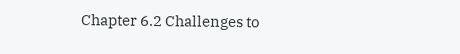Chapter 6.2 Challenges to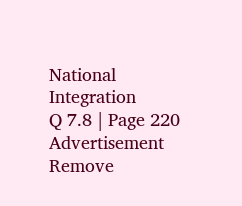National Integration
Q 7.8 | Page 220
Advertisement Remove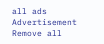all ads
Advertisement Remove all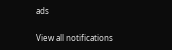ads

View all notifications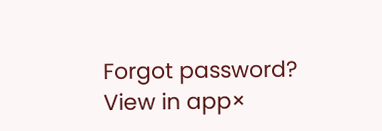Forgot password?
View in app×